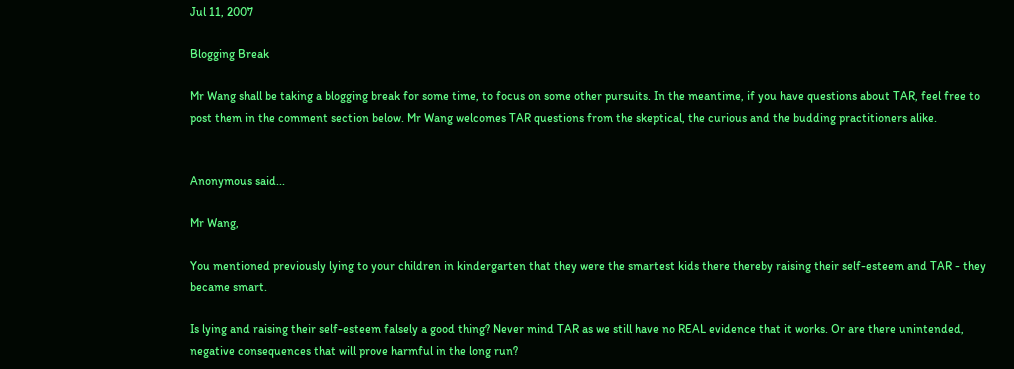Jul 11, 2007

Blogging Break

Mr Wang shall be taking a blogging break for some time, to focus on some other pursuits. In the meantime, if you have questions about TAR, feel free to post them in the comment section below. Mr Wang welcomes TAR questions from the skeptical, the curious and the budding practitioners alike.


Anonymous said...

Mr Wang,

You mentioned previously lying to your children in kindergarten that they were the smartest kids there thereby raising their self-esteem and TAR - they became smart.

Is lying and raising their self-esteem falsely a good thing? Never mind TAR as we still have no REAL evidence that it works. Or are there unintended, negative consequences that will prove harmful in the long run?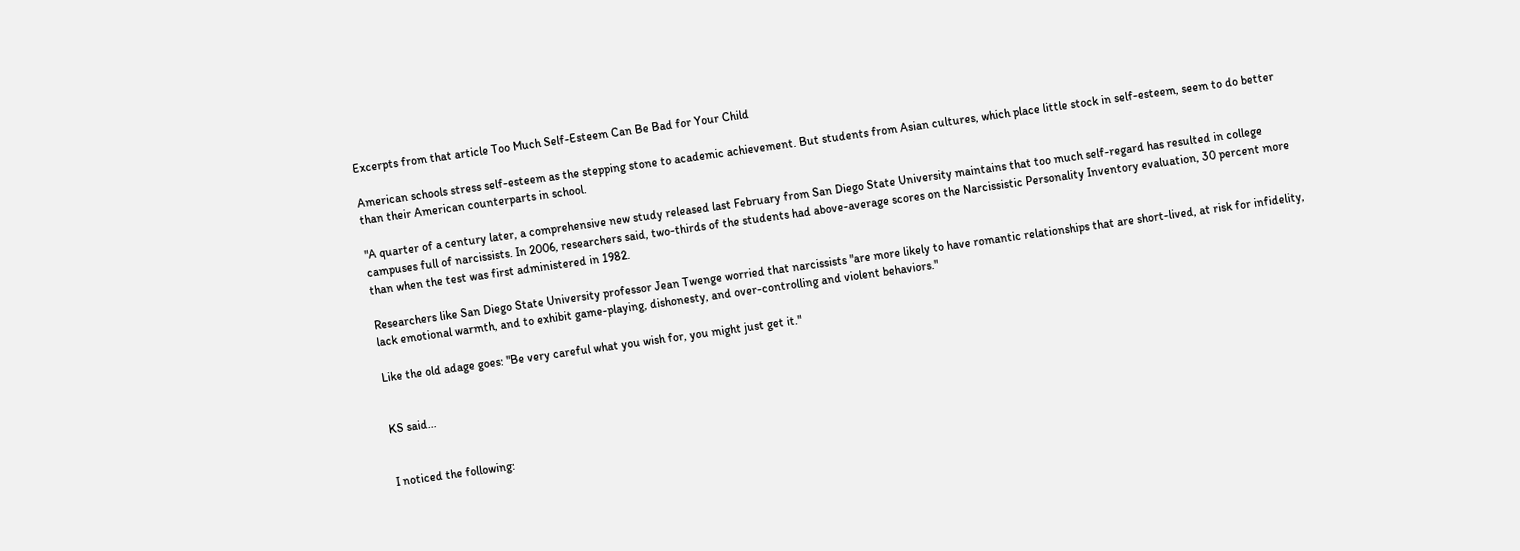Excerpts from that article Too Much Self-Esteem Can Be Bad for Your Child

American schools stress self-esteem as the stepping stone to academic achievement. But students from Asian cultures, which place little stock in self-esteem, seem to do better than their American counterparts in school.

"A quarter of a century later, a comprehensive new study released last February from San Diego State University maintains that too much self-regard has resulted in college campuses full of narcissists. In 2006, researchers said, two-thirds of the students had above-average scores on the Narcissistic Personality Inventory evaluation, 30 percent more than when the test was first administered in 1982.

Researchers like San Diego State University professor Jean Twenge worried that narcissists "are more likely to have romantic relationships that are short-lived, at risk for infidelity, lack emotional warmth, and to exhibit game-playing, dishonesty, and over-controlling and violent behaviors."

Like the old adage goes: "Be very careful what you wish for, you might just get it."


KS said...


I noticed the following: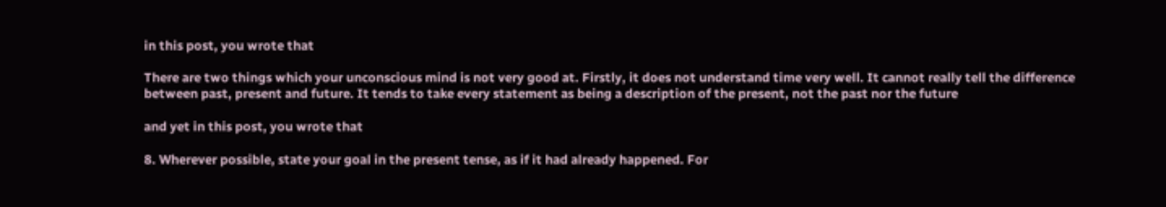in this post, you wrote that

There are two things which your unconscious mind is not very good at. Firstly, it does not understand time very well. It cannot really tell the difference between past, present and future. It tends to take every statement as being a description of the present, not the past nor the future

and yet in this post, you wrote that

8. Wherever possible, state your goal in the present tense, as if it had already happened. For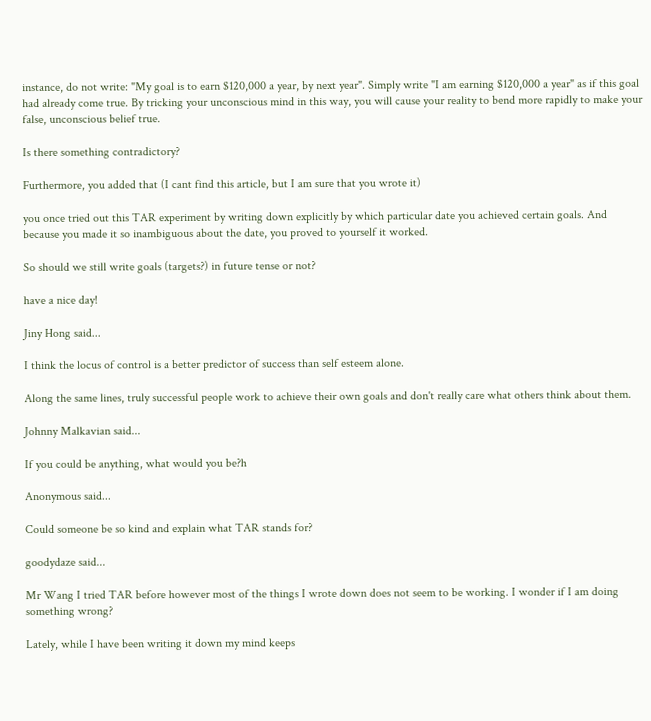instance, do not write: "My goal is to earn $120,000 a year, by next year". Simply write "I am earning $120,000 a year" as if this goal had already come true. By tricking your unconscious mind in this way, you will cause your reality to bend more rapidly to make your false, unconscious belief true.

Is there something contradictory?

Furthermore, you added that (I cant find this article, but I am sure that you wrote it)

you once tried out this TAR experiment by writing down explicitly by which particular date you achieved certain goals. And because you made it so inambiguous about the date, you proved to yourself it worked.

So should we still write goals (targets?) in future tense or not?

have a nice day!

Jiny Hong said...

I think the locus of control is a better predictor of success than self esteem alone.

Along the same lines, truly successful people work to achieve their own goals and don't really care what others think about them.

Johnny Malkavian said...

If you could be anything, what would you be?h

Anonymous said...

Could someone be so kind and explain what TAR stands for?

goodydaze said...

Mr Wang I tried TAR before however most of the things I wrote down does not seem to be working. I wonder if I am doing something wrong?

Lately, while I have been writing it down my mind keeps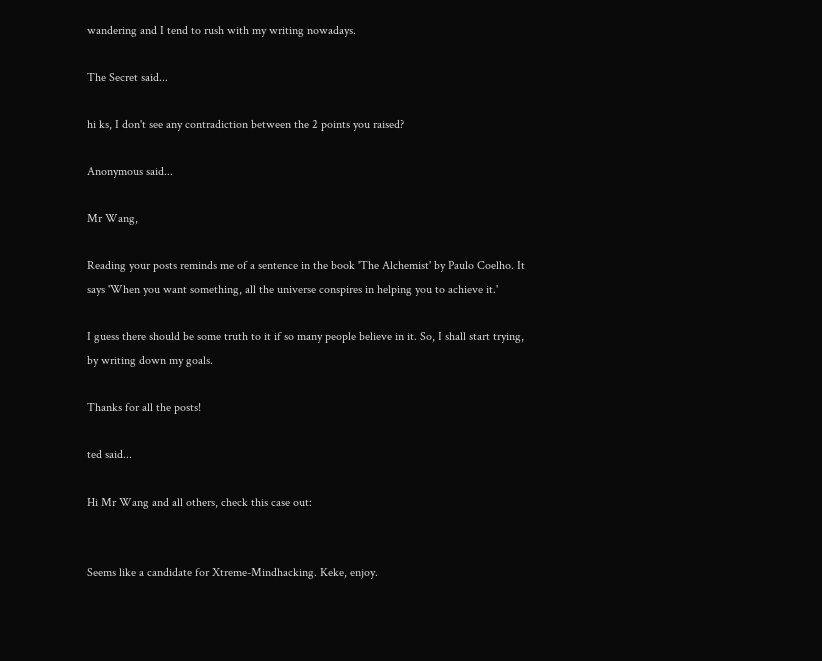wandering and I tend to rush with my writing nowadays.

The Secret said...

hi ks, I don't see any contradiction between the 2 points you raised?

Anonymous said...

Mr Wang,

Reading your posts reminds me of a sentence in the book 'The Alchemist' by Paulo Coelho. It says 'When you want something, all the universe conspires in helping you to achieve it.'

I guess there should be some truth to it if so many people believe in it. So, I shall start trying, by writing down my goals.

Thanks for all the posts!

ted said...

Hi Mr Wang and all others, check this case out:


Seems like a candidate for Xtreme-Mindhacking. Keke, enjoy.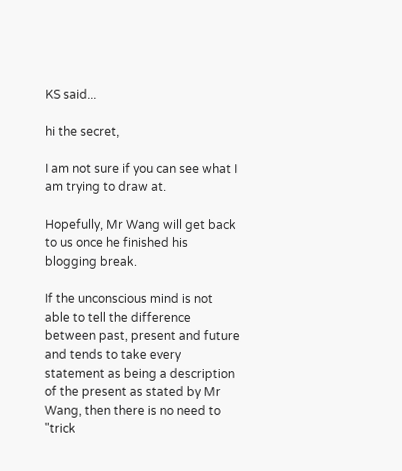KS said...

hi the secret,

I am not sure if you can see what I am trying to draw at.

Hopefully, Mr Wang will get back to us once he finished his blogging break.

If the unconscious mind is not able to tell the difference between past, present and future and tends to take every statement as being a description of the present as stated by Mr Wang, then there is no need to "trick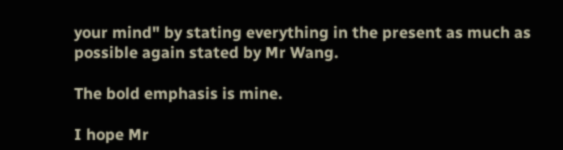your mind" by stating everything in the present as much as possible again stated by Mr Wang.

The bold emphasis is mine.

I hope Mr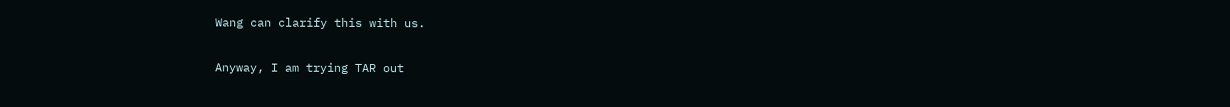Wang can clarify this with us.

Anyway, I am trying TAR out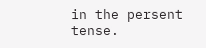in the persent tense.